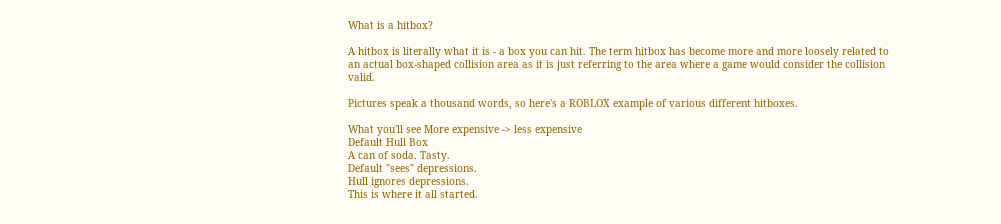What is a hitbox?

A hitbox is literally what it is - a box you can hit. The term hitbox has become more and more loosely related to an actual box-shaped collision area as it is just referring to the area where a game would consider the collision valid.

Pictures speak a thousand words, so here's a ROBLOX example of various different hitboxes.

What you'll see More expensive -> less expensive
Default Hull Box
A can of soda. Tasty.
Default "sees" depressions.
Hull ignores depressions.
This is where it all started.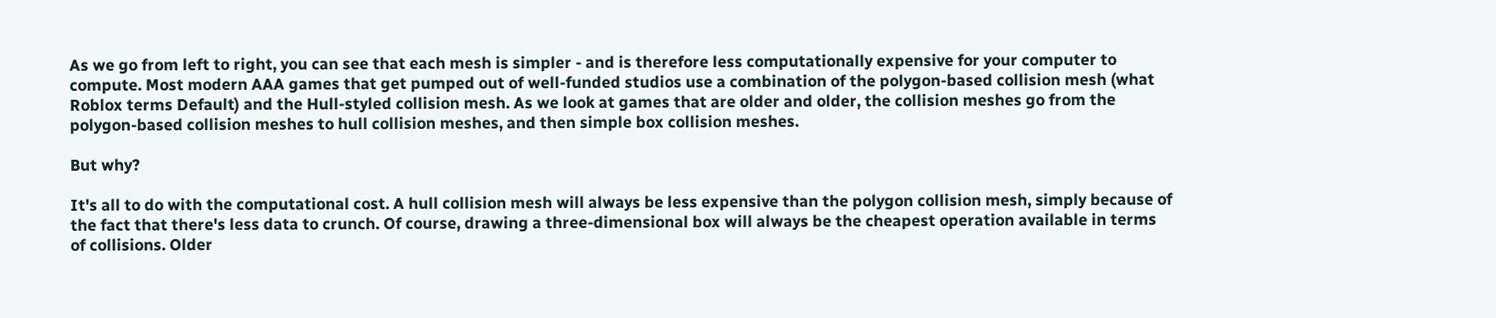As we go from left to right, you can see that each mesh is simpler - and is therefore less computationally expensive for your computer to compute. Most modern AAA games that get pumped out of well-funded studios use a combination of the polygon-based collision mesh (what Roblox terms Default) and the Hull-styled collision mesh. As we look at games that are older and older, the collision meshes go from the polygon-based collision meshes to hull collision meshes, and then simple box collision meshes.

But why?

It's all to do with the computational cost. A hull collision mesh will always be less expensive than the polygon collision mesh, simply because of the fact that there's less data to crunch. Of course, drawing a three-dimensional box will always be the cheapest operation available in terms of collisions. Older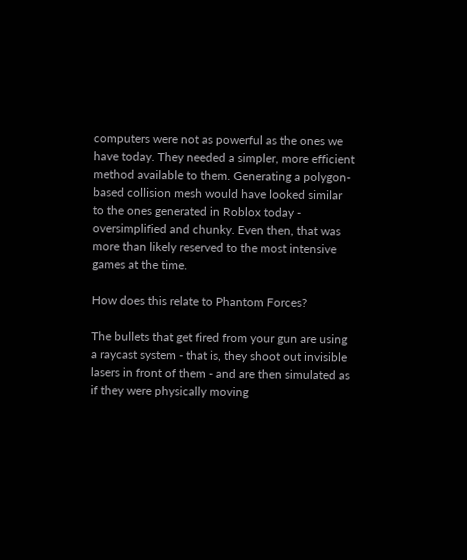computers were not as powerful as the ones we have today. They needed a simpler, more efficient method available to them. Generating a polygon-based collision mesh would have looked similar to the ones generated in Roblox today - oversimplified and chunky. Even then, that was more than likely reserved to the most intensive games at the time.

How does this relate to Phantom Forces?

The bullets that get fired from your gun are using a raycast system - that is, they shoot out invisible lasers in front of them - and are then simulated as if they were physically moving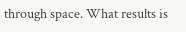through space. What results is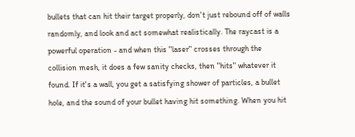bullets that can hit their target properly, don't just rebound off of walls randomly, and look and act somewhat realistically. The raycast is a powerful operation - and when this "laser" crosses through the collision mesh, it does a few sanity checks, then "hits" whatever it found. If it's a wall, you get a satisfying shower of particles, a bullet hole, and the sound of your bullet having hit something. When you hit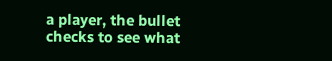a player, the bullet checks to see what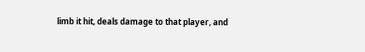limb it hit, deals damage to that player, and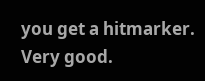you get a hitmarker. Very good.